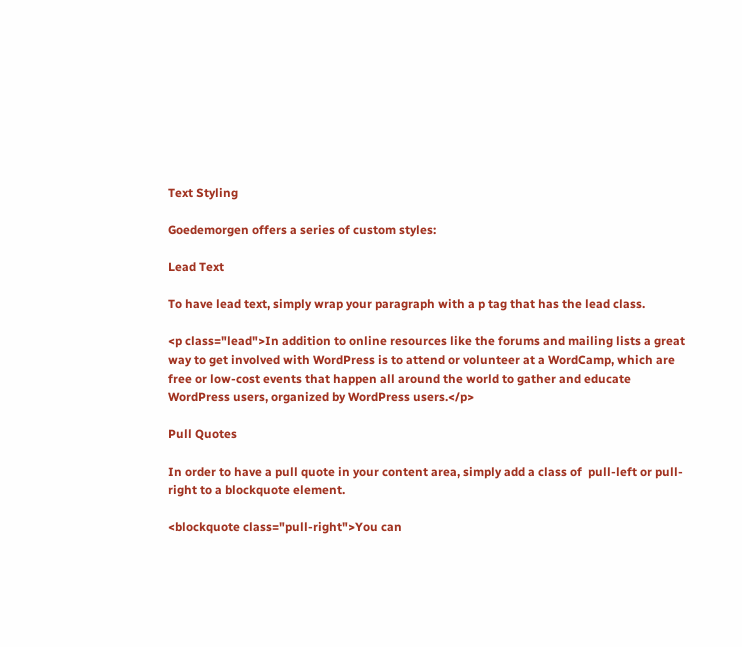Text Styling

Goedemorgen offers a series of custom styles:

Lead Text

To have lead text, simply wrap your paragraph with a p tag that has the lead class.

<p class="lead">In addition to online resources like the forums and mailing lists a great way to get involved with WordPress is to attend or volunteer at a WordCamp, which are free or low-cost events that happen all around the world to gather and educate WordPress users, organized by WordPress users.</p>

Pull Quotes

In order to have a pull quote in your content area, simply add a class of  pull-left or pull-right to a blockquote element.

<blockquote class="pull-right">You can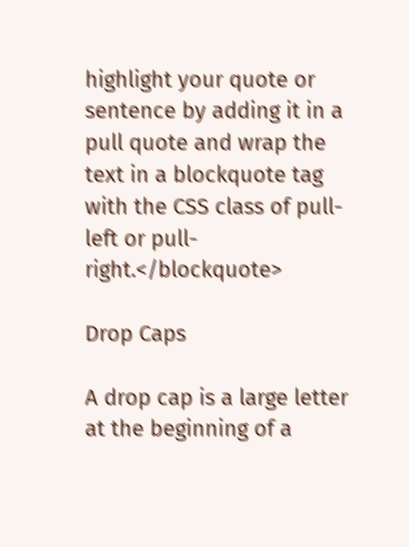highlight your quote or sentence by adding it in a pull quote and wrap the text in a blockquote tag with the CSS class of pull-left or pull-right.</blockquote>

Drop Caps

A drop cap is a large letter at the beginning of a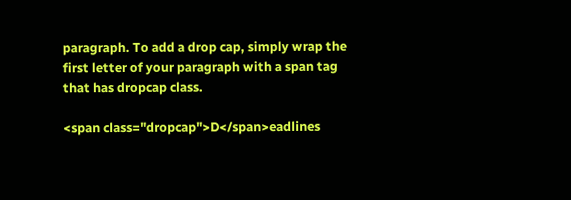paragraph. To add a drop cap, simply wrap the first letter of your paragraph with a span tag that has dropcap class.

<span class="dropcap">D</span>eadlines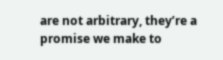are not arbitrary, they’re a promise we make to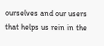ourselves and our users that helps us rein in the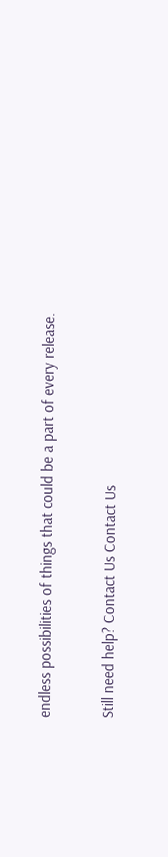endless possibilities of things that could be a part of every release.

Still need help? Contact Us Contact Us